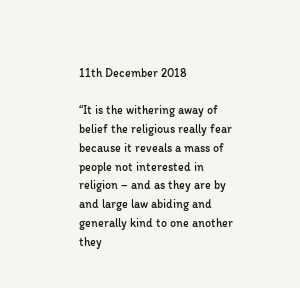11th December 2018

“It is the withering away of belief the religious really fear because it reveals a mass of people not interested in religion – and as they are by and large law abiding and generally kind to one another they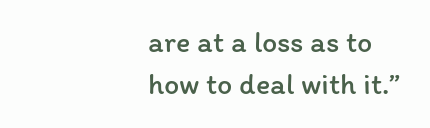are at a loss as to how to deal with it.”